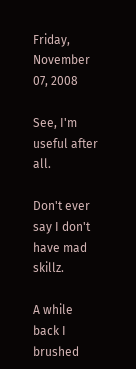Friday, November 07, 2008

See, I'm useful after all.

Don't ever say I don't have mad skillz.

A while back I brushed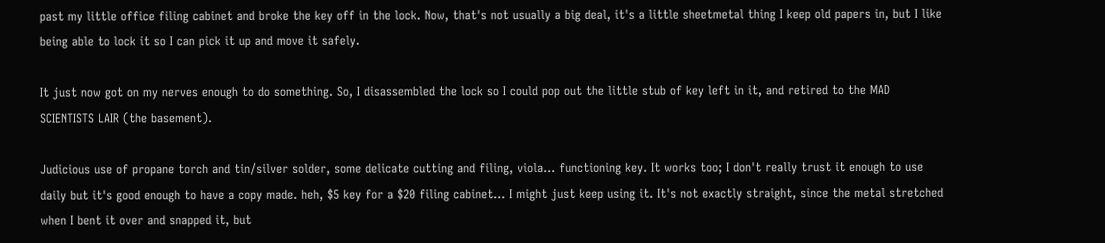past my little office filing cabinet and broke the key off in the lock. Now, that's not usually a big deal, it's a little sheetmetal thing I keep old papers in, but I like being able to lock it so I can pick it up and move it safely.

It just now got on my nerves enough to do something. So, I disassembled the lock so I could pop out the little stub of key left in it, and retired to the MAD SCIENTISTS LAIR (the basement).

Judicious use of propane torch and tin/silver solder, some delicate cutting and filing, viola... functioning key. It works too; I don't really trust it enough to use daily but it's good enough to have a copy made. heh, $5 key for a $20 filing cabinet... I might just keep using it. It's not exactly straight, since the metal stretched when I bent it over and snapped it, but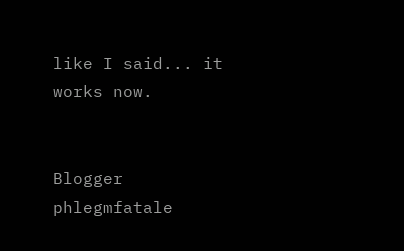like I said... it works now.


Blogger phlegmfatale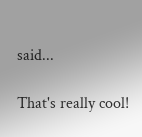said...

That's really cool!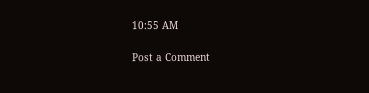10:55 AM

Post a Comment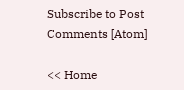Subscribe to Post Comments [Atom]

<< Home